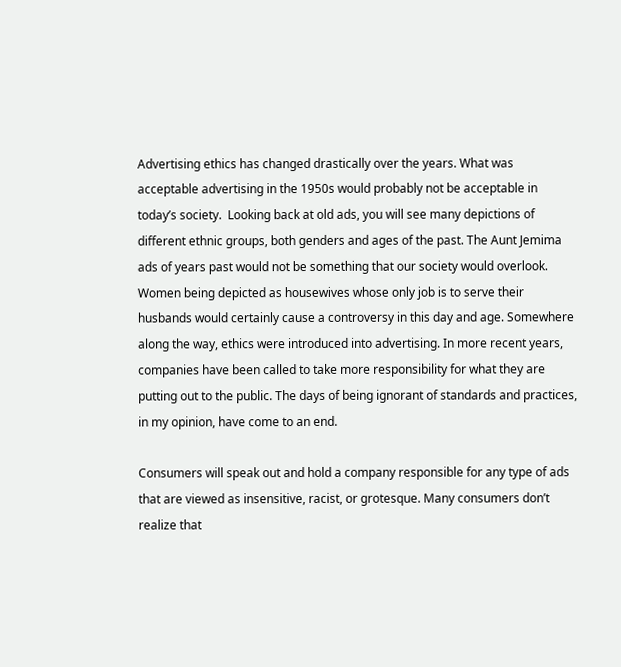Advertising ethics has changed drastically over the years. What was acceptable advertising in the 1950s would probably not be acceptable in today’s society.  Looking back at old ads, you will see many depictions of different ethnic groups, both genders and ages of the past. The Aunt Jemima ads of years past would not be something that our society would overlook. Women being depicted as housewives whose only job is to serve their husbands would certainly cause a controversy in this day and age. Somewhere along the way, ethics were introduced into advertising. In more recent years, companies have been called to take more responsibility for what they are putting out to the public. The days of being ignorant of standards and practices, in my opinion, have come to an end.

Consumers will speak out and hold a company responsible for any type of ads that are viewed as insensitive, racist, or grotesque. Many consumers don’t realize that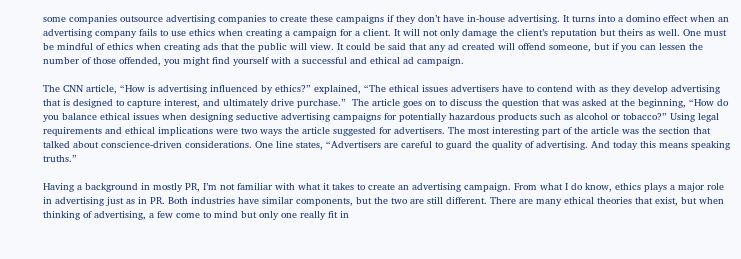some companies outsource advertising companies to create these campaigns if they don’t have in-house advertising. It turns into a domino effect when an advertising company fails to use ethics when creating a campaign for a client. It will not only damage the client’s reputation but theirs as well. One must be mindful of ethics when creating ads that the public will view. It could be said that any ad created will offend someone, but if you can lessen the number of those offended, you might find yourself with a successful and ethical ad campaign.

The CNN article, “How is advertising influenced by ethics?” explained, “The ethical issues advertisers have to contend with as they develop advertising that is designed to capture interest, and ultimately drive purchase.”  The article goes on to discuss the question that was asked at the beginning, “How do you balance ethical issues when designing seductive advertising campaigns for potentially hazardous products such as alcohol or tobacco?” Using legal requirements and ethical implications were two ways the article suggested for advertisers. The most interesting part of the article was the section that talked about conscience-driven considerations. One line states, “Advertisers are careful to guard the quality of advertising. And today this means speaking truths.”

Having a background in mostly PR, I’m not familiar with what it takes to create an advertising campaign. From what I do know, ethics plays a major role in advertising just as in PR. Both industries have similar components, but the two are still different. There are many ethical theories that exist, but when thinking of advertising, a few come to mind but only one really fit in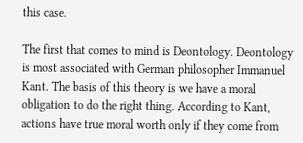this case.

The first that comes to mind is Deontology. Deontology is most associated with German philosopher Immanuel Kant. The basis of this theory is we have a moral obligation to do the right thing. According to Kant, actions have true moral worth only if they come from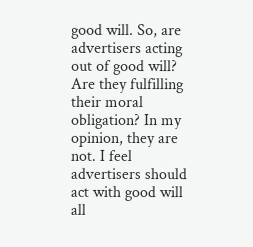good will. So, are advertisers acting out of good will? Are they fulfilling their moral obligation? In my opinion, they are not. I feel advertisers should act with good will all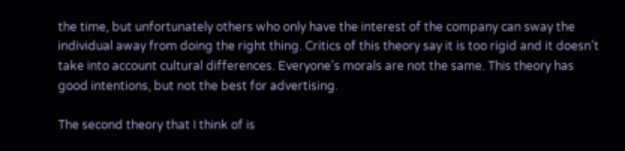the time, but unfortunately others who only have the interest of the company can sway the individual away from doing the right thing. Critics of this theory say it is too rigid and it doesn’t take into account cultural differences. Everyone’s morals are not the same. This theory has good intentions, but not the best for advertising.

The second theory that I think of is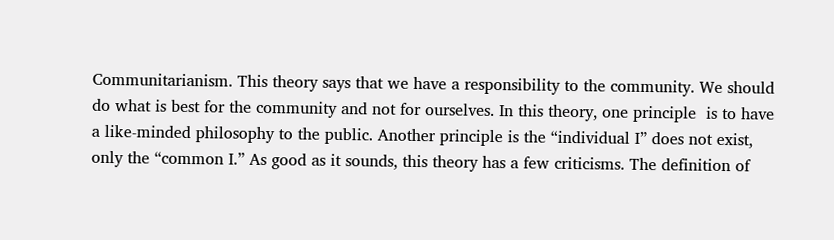Communitarianism. This theory says that we have a responsibility to the community. We should do what is best for the community and not for ourselves. In this theory, one principle  is to have a like-minded philosophy to the public. Another principle is the “individual I” does not exist, only the “common I.” As good as it sounds, this theory has a few criticisms. The definition of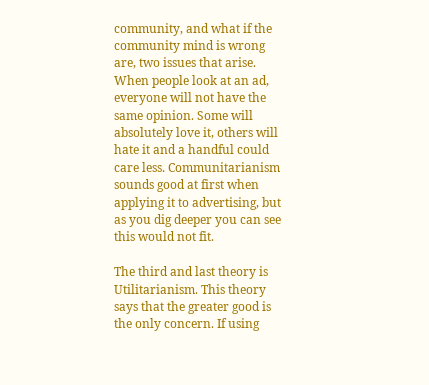community, and what if the community mind is wrong are, two issues that arise. When people look at an ad, everyone will not have the same opinion. Some will absolutely love it, others will hate it and a handful could care less. Communitarianism sounds good at first when applying it to advertising, but as you dig deeper you can see this would not fit.

The third and last theory is Utilitarianism. This theory says that the greater good is the only concern. If using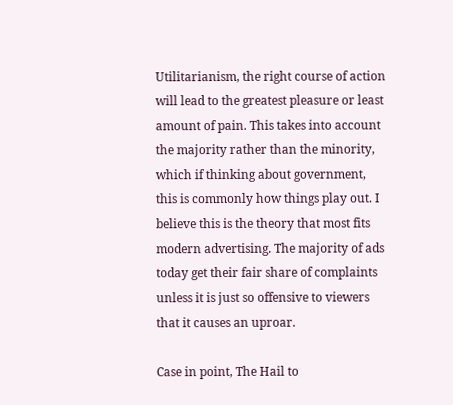Utilitarianism, the right course of action will lead to the greatest pleasure or least amount of pain. This takes into account the majority rather than the minority, which if thinking about government, this is commonly how things play out. I believe this is the theory that most fits modern advertising. The majority of ads today get their fair share of complaints unless it is just so offensive to viewers that it causes an uproar.

Case in point, The Hail to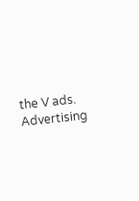the V ads. Advertising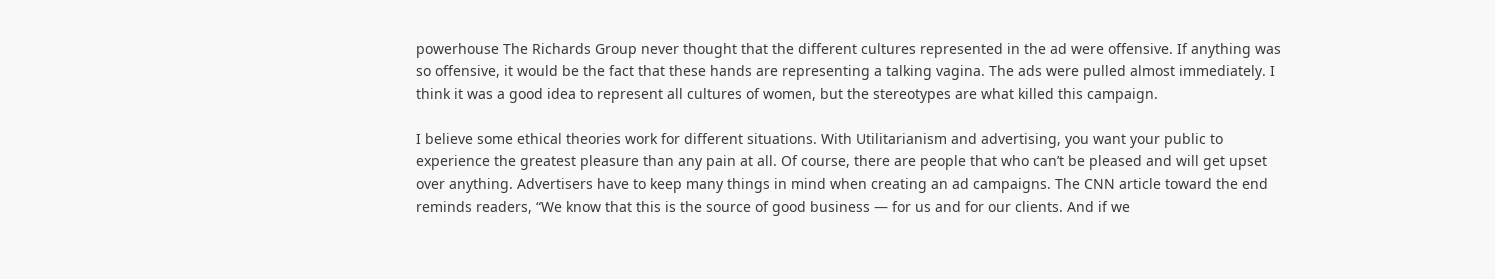powerhouse The Richards Group never thought that the different cultures represented in the ad were offensive. If anything was so offensive, it would be the fact that these hands are representing a talking vagina. The ads were pulled almost immediately. I think it was a good idea to represent all cultures of women, but the stereotypes are what killed this campaign.

I believe some ethical theories work for different situations. With Utilitarianism and advertising, you want your public to experience the greatest pleasure than any pain at all. Of course, there are people that who can’t be pleased and will get upset over anything. Advertisers have to keep many things in mind when creating an ad campaigns. The CNN article toward the end reminds readers, “We know that this is the source of good business — for us and for our clients. And if we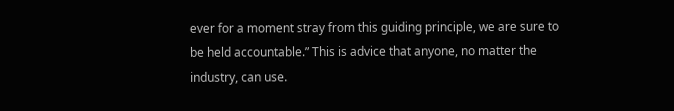ever for a moment stray from this guiding principle, we are sure to be held accountable.” This is advice that anyone, no matter the industry, can use.